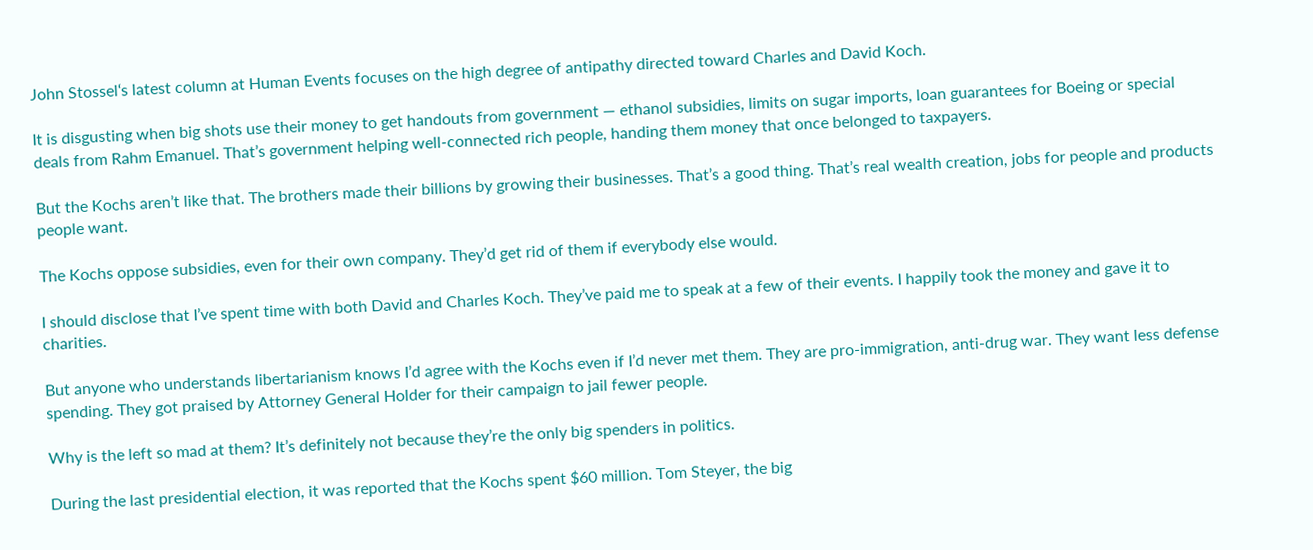John Stossel‘s latest column at Human Events focuses on the high degree of antipathy directed toward Charles and David Koch.

It is disgusting when big shots use their money to get handouts from government — ethanol subsidies, limits on sugar imports, loan guarantees for Boeing or special deals from Rahm Emanuel. That’s government helping well-connected rich people, handing them money that once belonged to taxpayers.

But the Kochs aren’t like that. The brothers made their billions by growing their businesses. That’s a good thing. That’s real wealth creation, jobs for people and products people want.

The Kochs oppose subsidies, even for their own company. They’d get rid of them if everybody else would.

I should disclose that I’ve spent time with both David and Charles Koch. They’ve paid me to speak at a few of their events. I happily took the money and gave it to charities.

But anyone who understands libertarianism knows I’d agree with the Kochs even if I’d never met them. They are pro-immigration, anti-drug war. They want less defense spending. They got praised by Attorney General Holder for their campaign to jail fewer people.

Why is the left so mad at them? It’s definitely not because they’re the only big spenders in politics.

During the last presidential election, it was reported that the Kochs spent $60 million. Tom Steyer, the big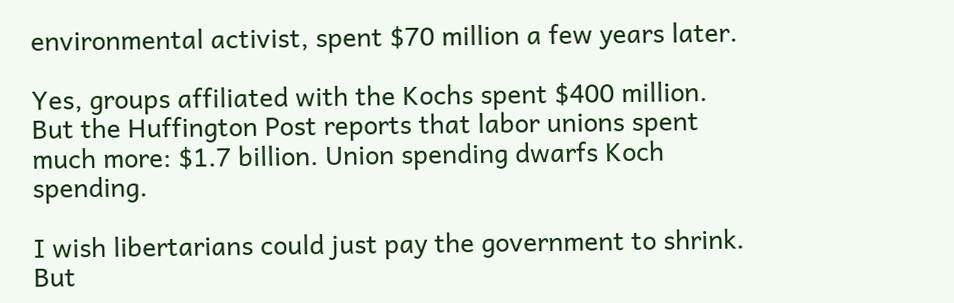environmental activist, spent $70 million a few years later.

Yes, groups affiliated with the Kochs spent $400 million. But the Huffington Post reports that labor unions spent much more: $1.7 billion. Union spending dwarfs Koch spending.

I wish libertarians could just pay the government to shrink. But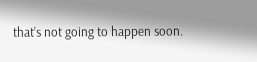that’s not going to happen soon.